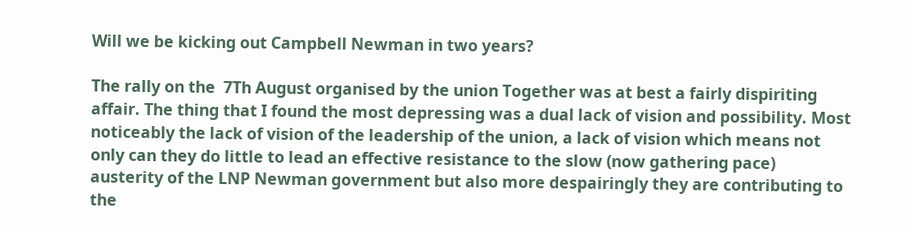Will we be kicking out Campbell Newman in two years?

The rally on the  7Th August organised by the union Together was at best a fairly dispiriting affair. The thing that I found the most depressing was a dual lack of vision and possibility. Most noticeably the lack of vision of the leadership of the union, a lack of vision which means not only can they do little to lead an effective resistance to the slow (now gathering pace) austerity of the LNP Newman government but also more despairingly they are contributing to the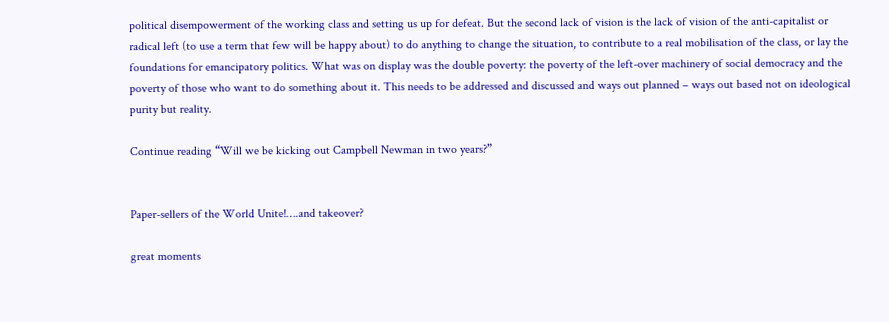political disempowerment of the working class and setting us up for defeat. But the second lack of vision is the lack of vision of the anti-capitalist or radical left (to use a term that few will be happy about) to do anything to change the situation, to contribute to a real mobilisation of the class, or lay the foundations for emancipatory politics. What was on display was the double poverty: the poverty of the left-over machinery of social democracy and the poverty of those who want to do something about it. This needs to be addressed and discussed and ways out planned – ways out based not on ideological purity but reality.

Continue reading “Will we be kicking out Campbell Newman in two years?”


Paper-sellers of the World Unite!….and takeover?

great moments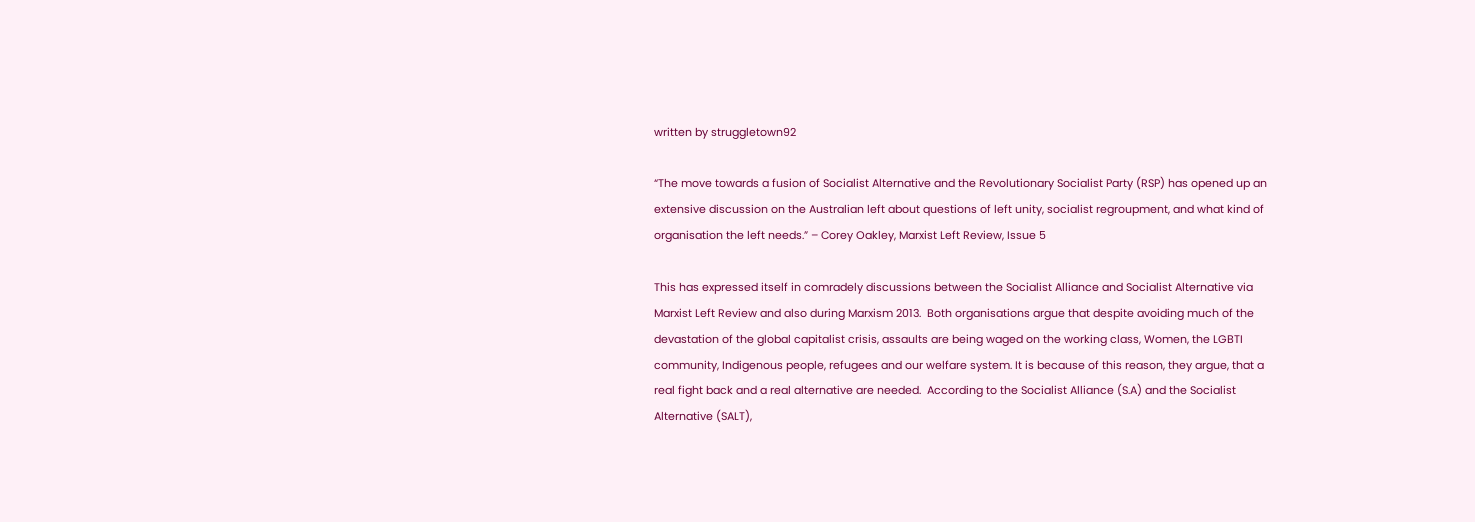written by struggletown92

“The move towards a fusion of Socialist Alternative and the Revolutionary Socialist Party (RSP) has opened up an extensive discussion on the Australian left about questions of left unity, socialist regroupment, and what kind of organisation the left needs.” – Corey Oakley, Marxist Left Review, Issue 5

This has expressed itself in comradely discussions between the Socialist Alliance and Socialist Alternative via Marxist Left Review and also during Marxism 2013.  Both organisations argue that despite avoiding much of the devastation of the global capitalist crisis, assaults are being waged on the working class, Women, the LGBTI community, Indigenous people, refugees and our welfare system. It is because of this reason, they argue, that a real fight back and a real alternative are needed.  According to the Socialist Alliance (S.A) and the Socialist Alternative (SALT),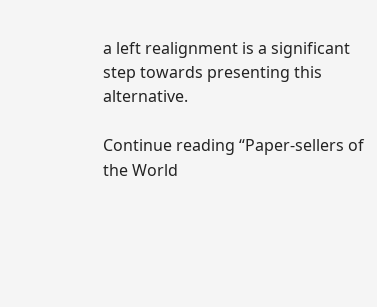a left realignment is a significant step towards presenting this alternative.

Continue reading “Paper-sellers of the World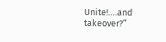Unite!….and takeover?”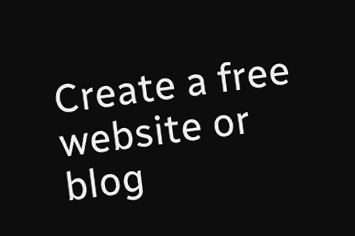Create a free website or blog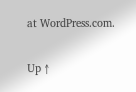at WordPress.com.

Up ↑